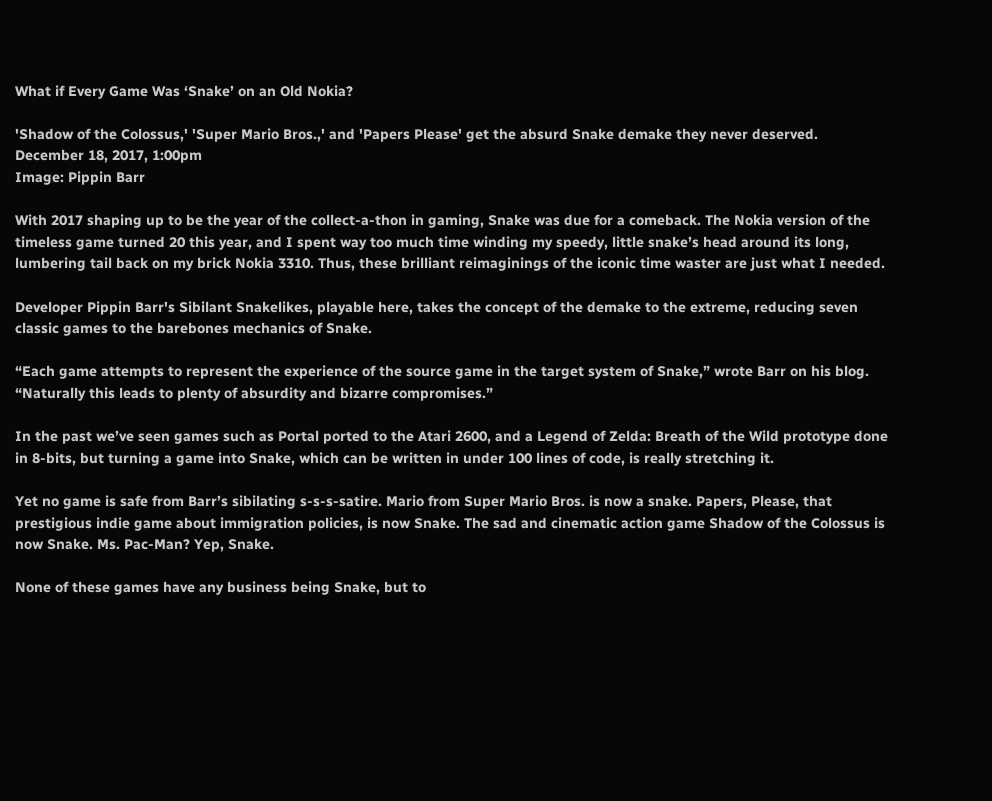What if Every Game Was ‘Snake’ on an Old Nokia?

'Shadow of the Colossus,' 'Super Mario Bros.,' and 'Papers Please' get the absurd Snake demake they never deserved.
December 18, 2017, 1:00pm
Image: Pippin Barr

With 2017 shaping up to be the year of the collect-a-thon in gaming, Snake was due for a comeback. The Nokia version of the timeless game turned 20 this year, and I spent way too much time winding my speedy, little snake’s head around its long, lumbering tail back on my brick Nokia 3310. Thus, these brilliant reimaginings of the iconic time waster are just what I needed.

Developer Pippin Barr's Sibilant Snakelikes, playable here, takes the concept of the demake to the extreme, reducing seven classic games to the barebones mechanics of Snake.

“Each game attempts to represent the experience of the source game in the target system of Snake,” wrote Barr on his blog. “Naturally this leads to plenty of absurdity and bizarre compromises.”

In the past we’ve seen games such as Portal ported to the Atari 2600, and a Legend of Zelda: Breath of the Wild prototype done in 8-bits, but turning a game into Snake, which can be written in under 100 lines of code, is really stretching it.

Yet no game is safe from Barr’s sibilating s-s-s-satire. Mario from Super Mario Bros. is now a snake. Papers, Please, that prestigious indie game about immigration policies, is now Snake. The sad and cinematic action game Shadow of the Colossus is now Snake. Ms. Pac-Man? Yep, Snake.

None of these games have any business being Snake, but to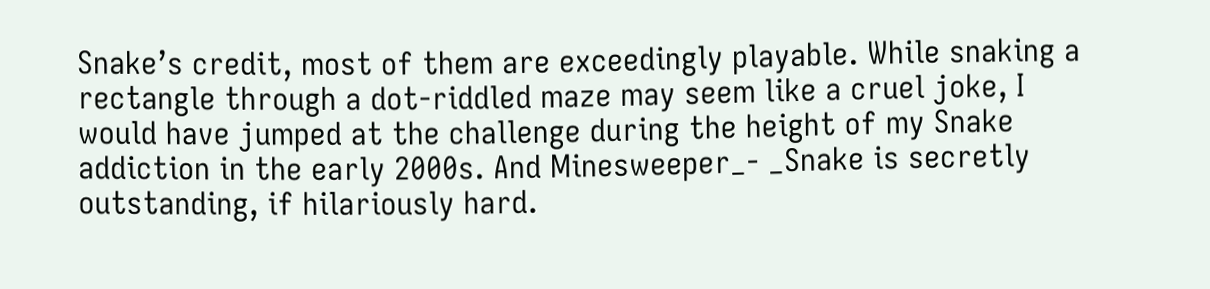Snake’s credit, most of them are exceedingly playable. While snaking a rectangle through a dot-riddled maze may seem like a cruel joke, I would have jumped at the challenge during the height of my Snake addiction in the early 2000s. And Minesweeper_- _Snake is secretly outstanding, if hilariously hard.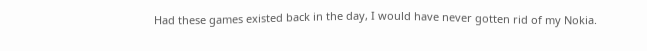Had these games existed back in the day, I would have never gotten rid of my Nokia.